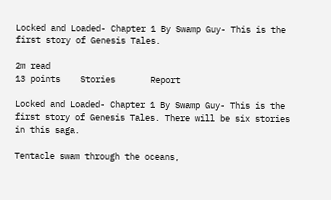Locked and Loaded- Chapter 1 By Swamp Guy- This is the first story of Genesis Tales.

2m read
13 points    Stories       Report

Locked and Loaded- Chapter 1 By Swamp Guy- This is the first story of Genesis Tales. There will be six stories in this saga.

Tentacle swam through the oceans,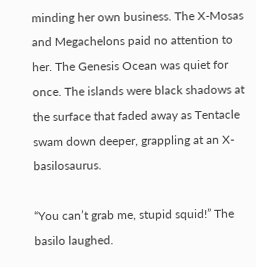minding her own business. The X-Mosas and Megachelons paid no attention to her. The Genesis Ocean was quiet for once. The islands were black shadows at the surface that faded away as Tentacle swam down deeper, grappling at an X-basilosaurus.

“You can’t grab me, stupid squid!” The basilo laughed.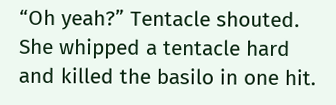“Oh yeah?” Tentacle shouted. She whipped a tentacle hard and killed the basilo in one hit.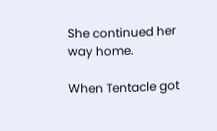She continued her way home.

When Tentacle got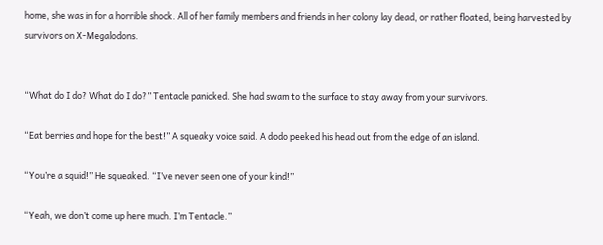home, she was in for a horrible shock. All of her family members and friends in her colony lay dead, or rather floated, being harvested by survivors on X-Megalodons.


“What do I do? What do I do?” Tentacle panicked. She had swam to the surface to stay away from your survivors.

“Eat berries and hope for the best!” A squeaky voice said. A dodo peeked his head out from the edge of an island.

“You’re a squid!” He squeaked. “I’ve never seen one of your kind!”

“Yeah, we don’t come up here much. I’m Tentacle.”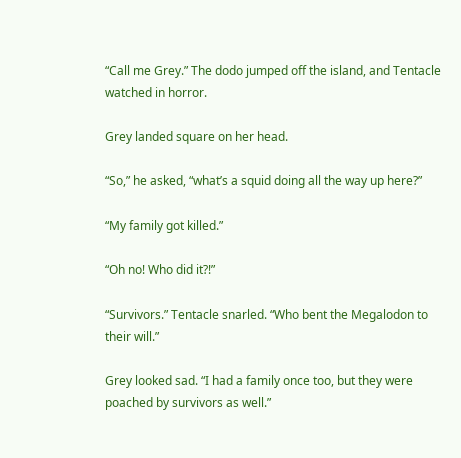“Call me Grey.” The dodo jumped off the island, and Tentacle watched in horror.

Grey landed square on her head.

“So,” he asked, “what’s a squid doing all the way up here?”

“My family got killed.”

“Oh no! Who did it?!”

“Survivors.” Tentacle snarled. “Who bent the Megalodon to their will.”

Grey looked sad. “I had a family once too, but they were poached by survivors as well.”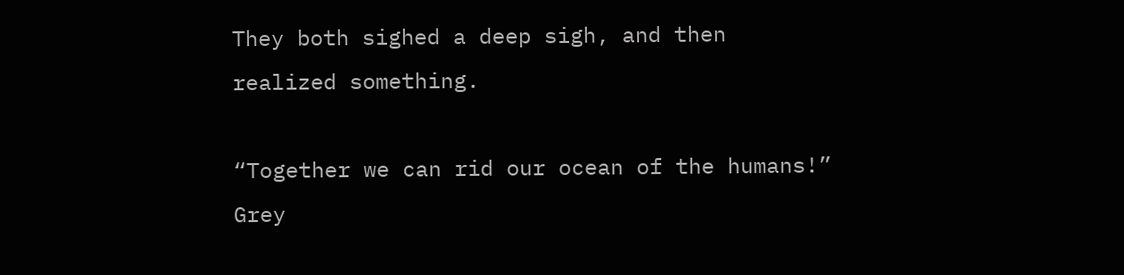They both sighed a deep sigh, and then realized something.

“Together we can rid our ocean of the humans!” Grey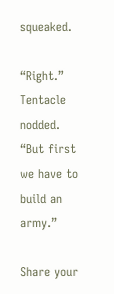squeaked.

“Right.” Tentacle nodded. “But first we have to build an army.”

Share your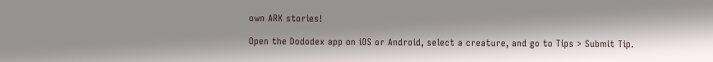own ARK stories!

Open the Dododex app on iOS or Android, select a creature, and go to Tips > Submit Tip.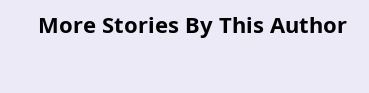More Stories By This Author